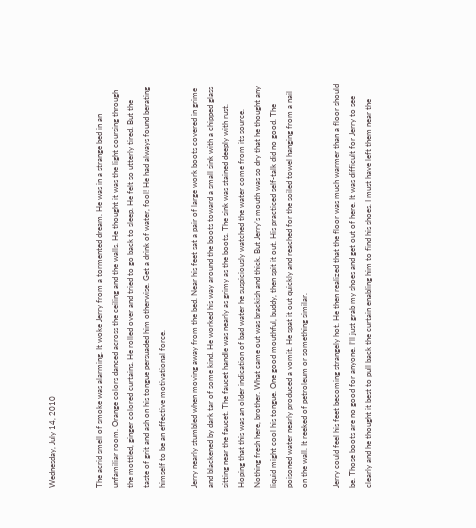Wednesday, July 14, 2010


The acrid smell of smoke was alarming. It woke Jerry from a tormented dream. He was in a strange bed in an unfamiliar room. Orange colors danced across the ceiling and the walls. He thought it was the light coursing through the mottled, ginger colored curtains. He rolled over and tried to go back to sleep. He felt so utterly tired. But the taste of grit and ash on his tongue persuaded him otherwise. Get a drink of water, fool! He had always found berating himself to be an effective motivational force.

Jerry nearly stumbled when moving away from the bed. Near his feet sat a pair of large work boots covered in grime and blackened by dark tar of some kind. He worked his way around the boots toward a small sink with a chipped glass sitting near the faucet. The faucet handle was nearly as grimy as the boots. The sink was stained deeply with rust. Hoping that this was an older indication of bad water he suspiciously watched the water come from its source. Nothing fresh here, brother. What came out was brackish and thick. But Jerry’s mouth was so dry that he thought any liquid might cool his tongue. One good mouthful, buddy, then spit it out. His practiced self-talk did no good. The poisoned water nearly produced a vomit. He spat it out quickly and reached for the soiled towel hanging from a nail on the wall. It reeked of petroleum or something similar.

Jerry could feel his feet becoming strangely hot. He then realized that the floor was much warmer than a floor should be. Those boots are no good for anyone. I’ll just grab my shoes and get out of here. It was difficult for Jerry to see clearly and he thought it best to pull back the curtain enabling him to find his shoes. I must have left them near the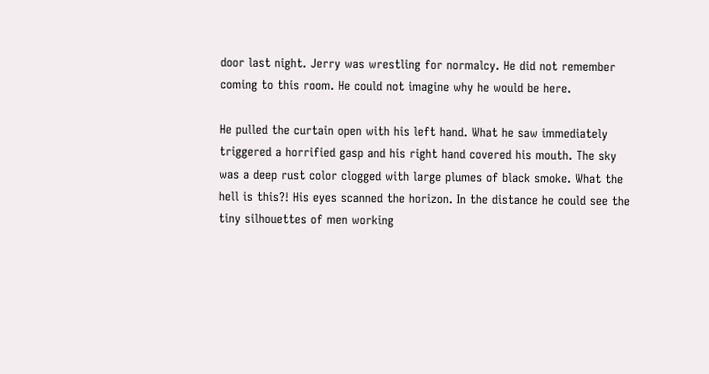door last night. Jerry was wrestling for normalcy. He did not remember coming to this room. He could not imagine why he would be here.

He pulled the curtain open with his left hand. What he saw immediately triggered a horrified gasp and his right hand covered his mouth. The sky was a deep rust color clogged with large plumes of black smoke. What the hell is this?! His eyes scanned the horizon. In the distance he could see the tiny silhouettes of men working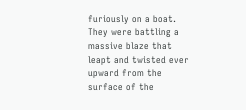furiously on a boat. They were battling a massive blaze that leapt and twisted ever upward from the surface of the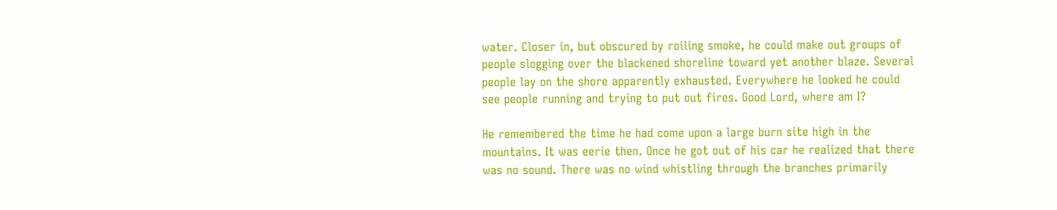water. Closer in, but obscured by roiling smoke, he could make out groups of people slogging over the blackened shoreline toward yet another blaze. Several people lay on the shore apparently exhausted. Everywhere he looked he could see people running and trying to put out fires. Good Lord, where am I?

He remembered the time he had come upon a large burn site high in the mountains. It was eerie then. Once he got out of his car he realized that there was no sound. There was no wind whistling through the branches primarily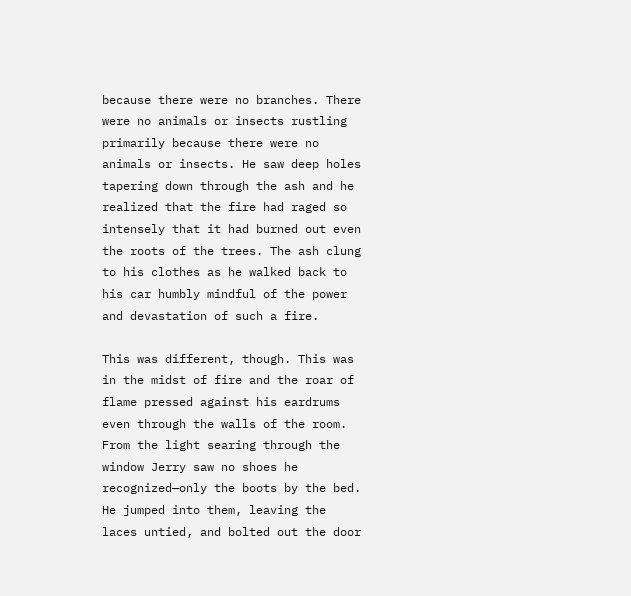because there were no branches. There were no animals or insects rustling primarily because there were no animals or insects. He saw deep holes tapering down through the ash and he realized that the fire had raged so intensely that it had burned out even the roots of the trees. The ash clung to his clothes as he walked back to his car humbly mindful of the power and devastation of such a fire.

This was different, though. This was in the midst of fire and the roar of flame pressed against his eardrums even through the walls of the room. From the light searing through the window Jerry saw no shoes he recognized—only the boots by the bed. He jumped into them, leaving the laces untied, and bolted out the door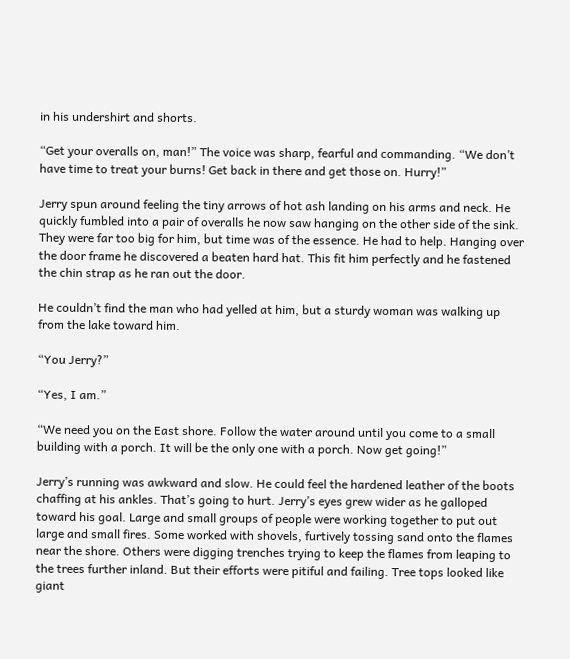in his undershirt and shorts.

“Get your overalls on, man!” The voice was sharp, fearful and commanding. “We don’t have time to treat your burns! Get back in there and get those on. Hurry!”

Jerry spun around feeling the tiny arrows of hot ash landing on his arms and neck. He quickly fumbled into a pair of overalls he now saw hanging on the other side of the sink. They were far too big for him, but time was of the essence. He had to help. Hanging over the door frame he discovered a beaten hard hat. This fit him perfectly and he fastened the chin strap as he ran out the door.

He couldn’t find the man who had yelled at him, but a sturdy woman was walking up from the lake toward him.

“You Jerry?”

“Yes, I am.”

“We need you on the East shore. Follow the water around until you come to a small building with a porch. It will be the only one with a porch. Now get going!”

Jerry’s running was awkward and slow. He could feel the hardened leather of the boots chaffing at his ankles. That’s going to hurt. Jerry’s eyes grew wider as he galloped toward his goal. Large and small groups of people were working together to put out large and small fires. Some worked with shovels, furtively tossing sand onto the flames near the shore. Others were digging trenches trying to keep the flames from leaping to the trees further inland. But their efforts were pitiful and failing. Tree tops looked like giant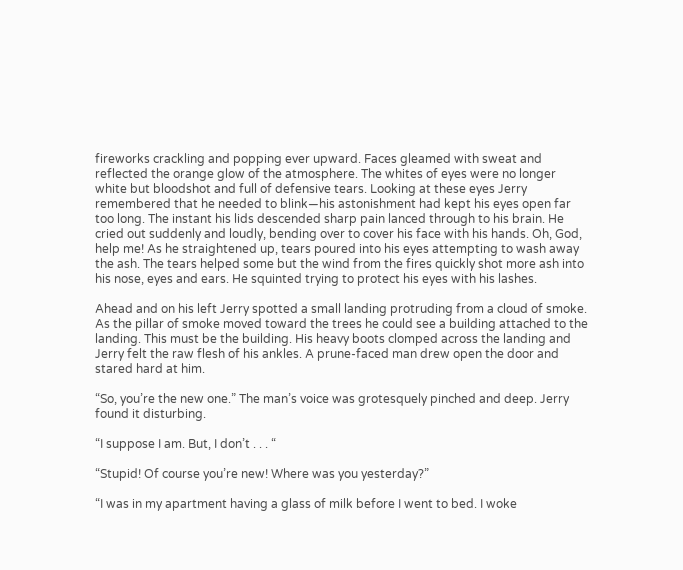fireworks crackling and popping ever upward. Faces gleamed with sweat and reflected the orange glow of the atmosphere. The whites of eyes were no longer white but bloodshot and full of defensive tears. Looking at these eyes Jerry remembered that he needed to blink—his astonishment had kept his eyes open far too long. The instant his lids descended sharp pain lanced through to his brain. He cried out suddenly and loudly, bending over to cover his face with his hands. Oh, God, help me! As he straightened up, tears poured into his eyes attempting to wash away the ash. The tears helped some but the wind from the fires quickly shot more ash into his nose, eyes and ears. He squinted trying to protect his eyes with his lashes.

Ahead and on his left Jerry spotted a small landing protruding from a cloud of smoke. As the pillar of smoke moved toward the trees he could see a building attached to the landing. This must be the building. His heavy boots clomped across the landing and Jerry felt the raw flesh of his ankles. A prune-faced man drew open the door and stared hard at him.

“So, you’re the new one.” The man’s voice was grotesquely pinched and deep. Jerry found it disturbing.

“I suppose I am. But, I don’t . . . “

“Stupid! Of course you’re new! Where was you yesterday?”

“I was in my apartment having a glass of milk before I went to bed. I woke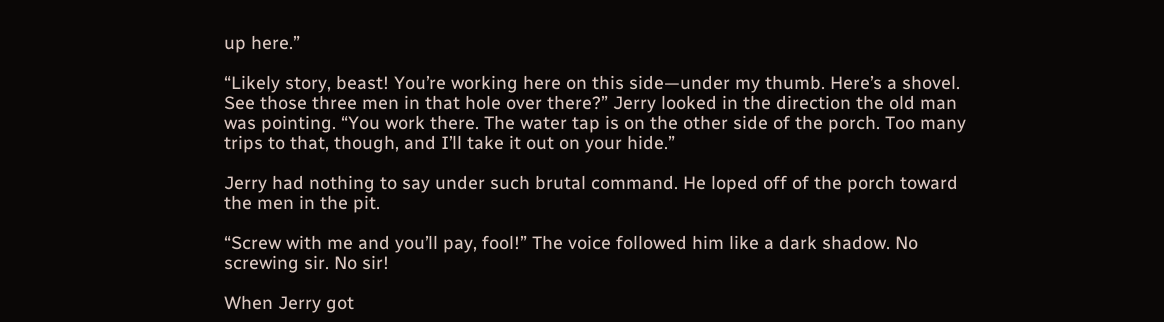up here.”

“Likely story, beast! You’re working here on this side—under my thumb. Here’s a shovel. See those three men in that hole over there?” Jerry looked in the direction the old man was pointing. “You work there. The water tap is on the other side of the porch. Too many trips to that, though, and I’ll take it out on your hide.”

Jerry had nothing to say under such brutal command. He loped off of the porch toward the men in the pit.

“Screw with me and you’ll pay, fool!” The voice followed him like a dark shadow. No screwing sir. No sir!

When Jerry got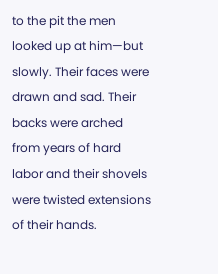to the pit the men looked up at him—but slowly. Their faces were drawn and sad. Their backs were arched from years of hard labor and their shovels were twisted extensions of their hands.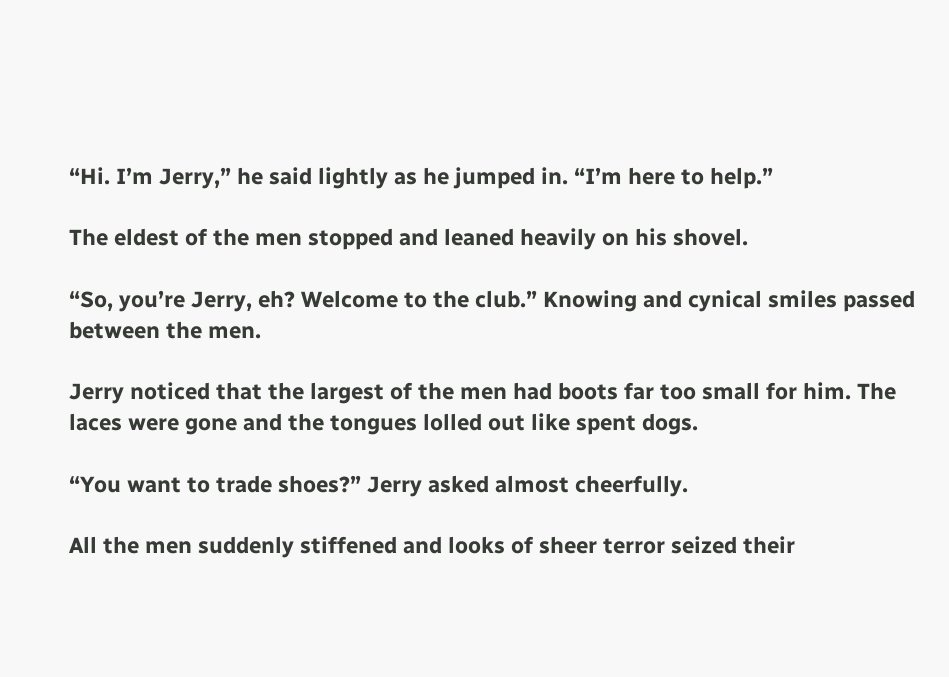“Hi. I’m Jerry,” he said lightly as he jumped in. “I’m here to help.”

The eldest of the men stopped and leaned heavily on his shovel.

“So, you’re Jerry, eh? Welcome to the club.” Knowing and cynical smiles passed between the men.

Jerry noticed that the largest of the men had boots far too small for him. The laces were gone and the tongues lolled out like spent dogs.

“You want to trade shoes?” Jerry asked almost cheerfully.

All the men suddenly stiffened and looks of sheer terror seized their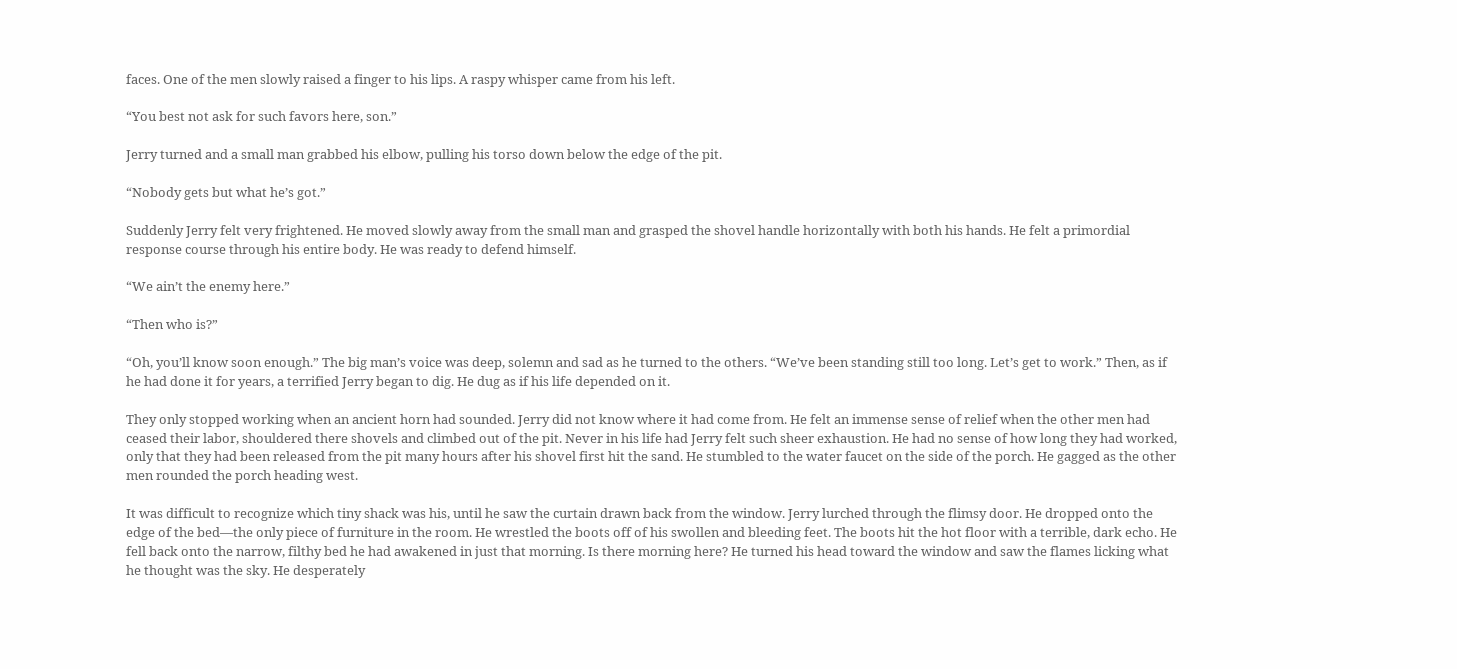faces. One of the men slowly raised a finger to his lips. A raspy whisper came from his left.

“You best not ask for such favors here, son.”

Jerry turned and a small man grabbed his elbow, pulling his torso down below the edge of the pit.

“Nobody gets but what he’s got.”

Suddenly Jerry felt very frightened. He moved slowly away from the small man and grasped the shovel handle horizontally with both his hands. He felt a primordial response course through his entire body. He was ready to defend himself.

“We ain’t the enemy here.”

“Then who is?”

“Oh, you’ll know soon enough.” The big man’s voice was deep, solemn and sad as he turned to the others. “We’ve been standing still too long. Let’s get to work.” Then, as if he had done it for years, a terrified Jerry began to dig. He dug as if his life depended on it.

They only stopped working when an ancient horn had sounded. Jerry did not know where it had come from. He felt an immense sense of relief when the other men had ceased their labor, shouldered there shovels and climbed out of the pit. Never in his life had Jerry felt such sheer exhaustion. He had no sense of how long they had worked, only that they had been released from the pit many hours after his shovel first hit the sand. He stumbled to the water faucet on the side of the porch. He gagged as the other men rounded the porch heading west.

It was difficult to recognize which tiny shack was his, until he saw the curtain drawn back from the window. Jerry lurched through the flimsy door. He dropped onto the edge of the bed—the only piece of furniture in the room. He wrestled the boots off of his swollen and bleeding feet. The boots hit the hot floor with a terrible, dark echo. He fell back onto the narrow, filthy bed he had awakened in just that morning. Is there morning here? He turned his head toward the window and saw the flames licking what he thought was the sky. He desperately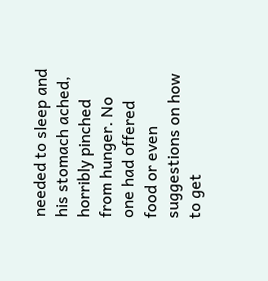needed to sleep and his stomach ached, horribly pinched from hunger. No one had offered food or even suggestions on how to get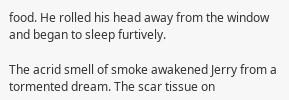food. He rolled his head away from the window and began to sleep furtively.

The acrid smell of smoke awakened Jerry from a tormented dream. The scar tissue on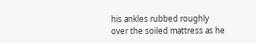his ankles rubbed roughly over the soiled mattress as he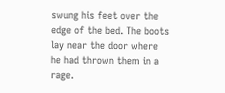swung his feet over the edge of the bed. The boots lay near the door where he had thrown them in a rage.